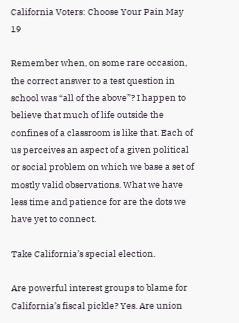California Voters: Choose Your Pain May 19

Remember when, on some rare occasion, the correct answer to a test question in school was “all of the above”? I happen to believe that much of life outside the confines of a classroom is like that. Each of us perceives an aspect of a given political or social problem on which we base a set of mostly valid observations. What we have less time and patience for are the dots we have yet to connect.

Take California’s special election.

Are powerful interest groups to blame for California’s fiscal pickle? Yes. Are union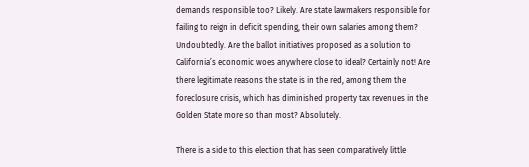demands responsible too? Likely. Are state lawmakers responsible for failing to reign in deficit spending, their own salaries among them? Undoubtedly. Are the ballot initiatives proposed as a solution to California’s economic woes anywhere close to ideal? Certainly not! Are there legitimate reasons the state is in the red, among them the foreclosure crisis, which has diminished property tax revenues in the Golden State more so than most? Absolutely.

There is a side to this election that has seen comparatively little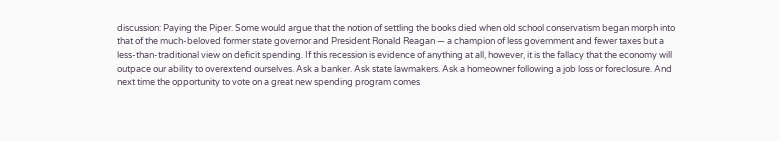discussion: Paying the Piper. Some would argue that the notion of settling the books died when old school conservatism began morph into that of the much-beloved former state governor and President Ronald Reagan — a champion of less government and fewer taxes but a less-than-traditional view on deficit spending. If this recession is evidence of anything at all, however, it is the fallacy that the economy will outpace our ability to overextend ourselves. Ask a banker. Ask state lawmakers. Ask a homeowner following a job loss or foreclosure. And next time the opportunity to vote on a great new spending program comes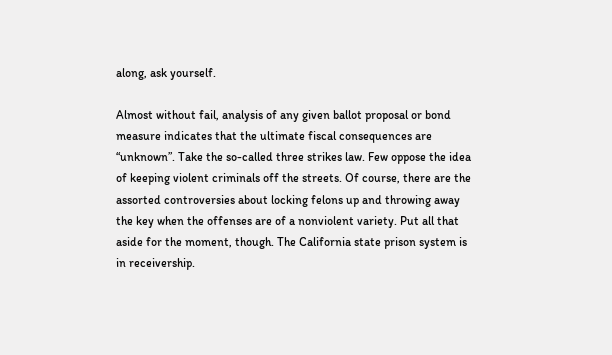along, ask yourself.

Almost without fail, analysis of any given ballot proposal or bond measure indicates that the ultimate fiscal consequences are “unknown”. Take the so-called three strikes law. Few oppose the idea of keeping violent criminals off the streets. Of course, there are the assorted controversies about locking felons up and throwing away the key when the offenses are of a nonviolent variety. Put all that aside for the moment, though. The California state prison system is in receivership.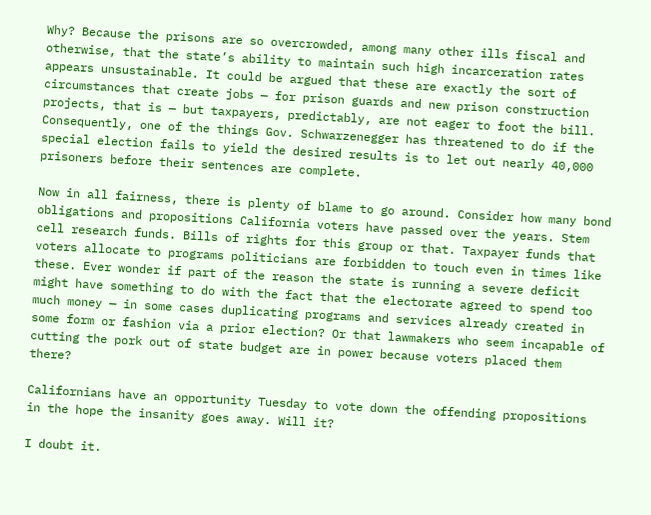Why? Because the prisons are so overcrowded, among many other ills fiscal and otherwise, that the state’s ability to maintain such high incarceration rates appears unsustainable. It could be argued that these are exactly the sort of circumstances that create jobs — for prison guards and new prison construction projects, that is — but taxpayers, predictably, are not eager to foot the bill. Consequently, one of the things Gov. Schwarzenegger has threatened to do if the special election fails to yield the desired results is to let out nearly 40,000 prisoners before their sentences are complete.

Now in all fairness, there is plenty of blame to go around. Consider how many bond obligations and propositions California voters have passed over the years. Stem cell research funds. Bills of rights for this group or that. Taxpayer funds that voters allocate to programs politicians are forbidden to touch even in times like these. Ever wonder if part of the reason the state is running a severe deficit might have something to do with the fact that the electorate agreed to spend too much money — in some cases duplicating programs and services already created in some form or fashion via a prior election? Or that lawmakers who seem incapable of cutting the pork out of state budget are in power because voters placed them there?

Californians have an opportunity Tuesday to vote down the offending propositions in the hope the insanity goes away. Will it?

I doubt it.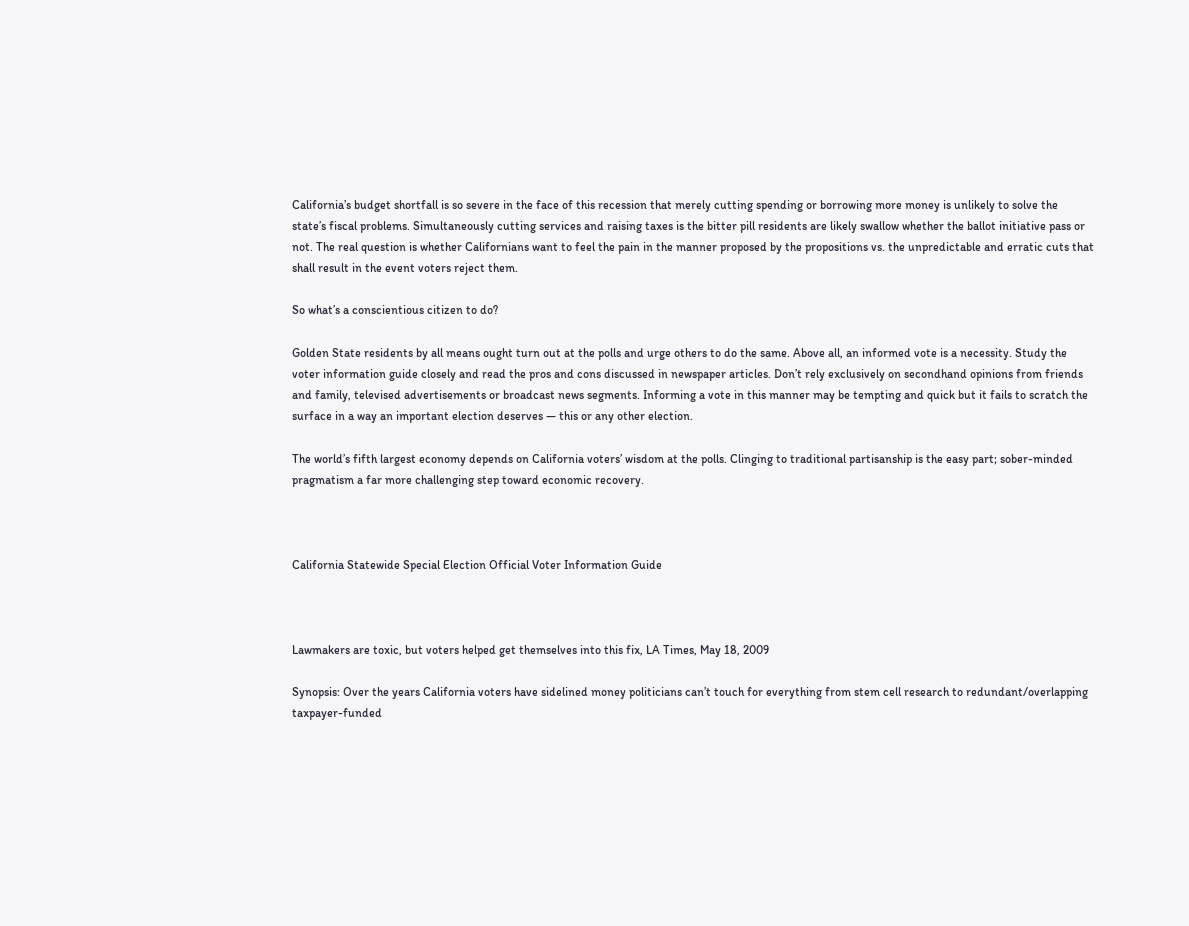California’s budget shortfall is so severe in the face of this recession that merely cutting spending or borrowing more money is unlikely to solve the state’s fiscal problems. Simultaneously cutting services and raising taxes is the bitter pill residents are likely swallow whether the ballot initiative pass or not. The real question is whether Californians want to feel the pain in the manner proposed by the propositions vs. the unpredictable and erratic cuts that shall result in the event voters reject them.

So what’s a conscientious citizen to do?

Golden State residents by all means ought turn out at the polls and urge others to do the same. Above all, an informed vote is a necessity. Study the voter information guide closely and read the pros and cons discussed in newspaper articles. Don’t rely exclusively on secondhand opinions from friends and family, televised advertisements or broadcast news segments. Informing a vote in this manner may be tempting and quick but it fails to scratch the surface in a way an important election deserves — this or any other election.

The world’s fifth largest economy depends on California voters’ wisdom at the polls. Clinging to traditional partisanship is the easy part; sober-minded pragmatism a far more challenging step toward economic recovery.



California Statewide Special Election Official Voter Information Guide



Lawmakers are toxic, but voters helped get themselves into this fix, LA Times, May 18, 2009

Synopsis: Over the years California voters have sidelined money politicians can’t touch for everything from stem cell research to redundant/overlapping taxpayer-funded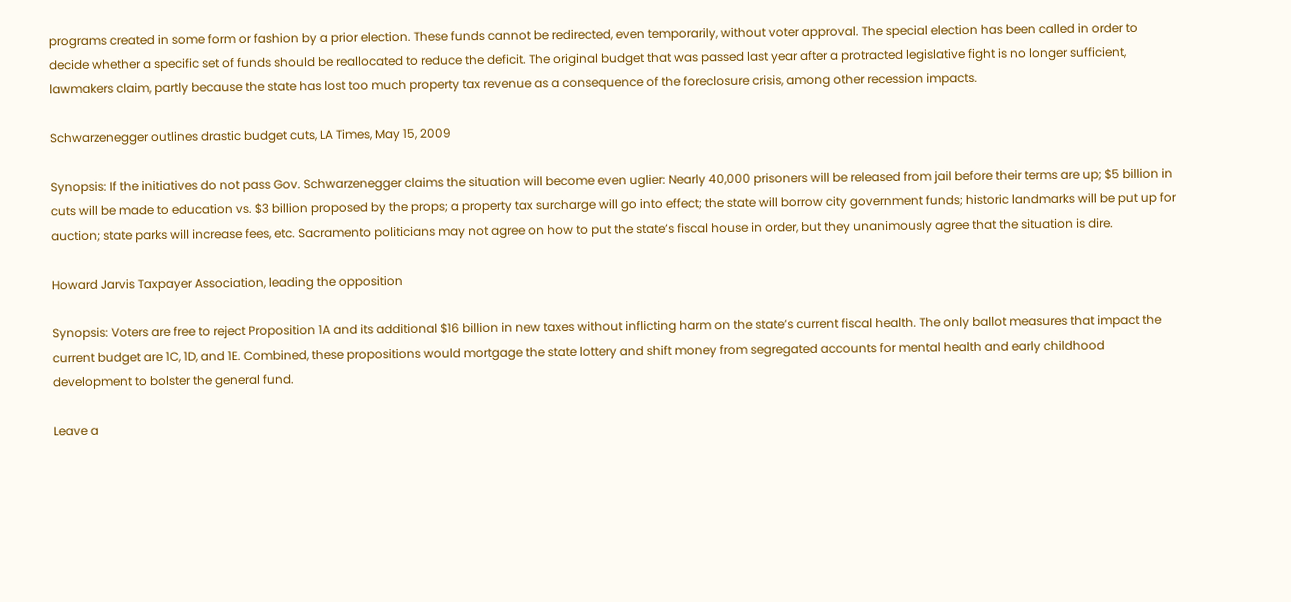programs created in some form or fashion by a prior election. These funds cannot be redirected, even temporarily, without voter approval. The special election has been called in order to decide whether a specific set of funds should be reallocated to reduce the deficit. The original budget that was passed last year after a protracted legislative fight is no longer sufficient, lawmakers claim, partly because the state has lost too much property tax revenue as a consequence of the foreclosure crisis, among other recession impacts.

Schwarzenegger outlines drastic budget cuts, LA Times, May 15, 2009

Synopsis: If the initiatives do not pass Gov. Schwarzenegger claims the situation will become even uglier: Nearly 40,000 prisoners will be released from jail before their terms are up; $5 billion in cuts will be made to education vs. $3 billion proposed by the props; a property tax surcharge will go into effect; the state will borrow city government funds; historic landmarks will be put up for auction; state parks will increase fees, etc. Sacramento politicians may not agree on how to put the state’s fiscal house in order, but they unanimously agree that the situation is dire.

Howard Jarvis Taxpayer Association, leading the opposition

Synopsis: Voters are free to reject Proposition 1A and its additional $16 billion in new taxes without inflicting harm on the state’s current fiscal health. The only ballot measures that impact the current budget are 1C, 1D, and 1E. Combined, these propositions would mortgage the state lottery and shift money from segregated accounts for mental health and early childhood development to bolster the general fund.

Leave a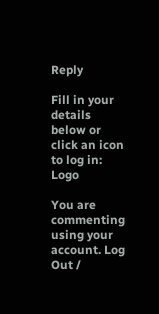Reply

Fill in your details below or click an icon to log in: Logo

You are commenting using your account. Log Out /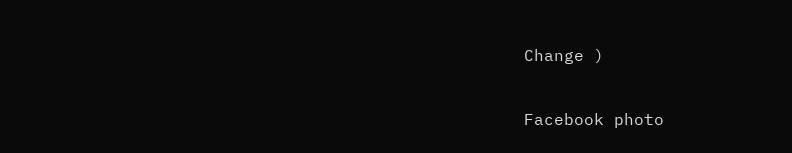Change )

Facebook photo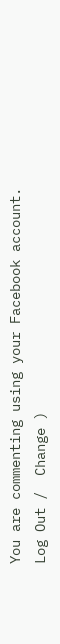You are commenting using your Facebook account. Log Out /  Change )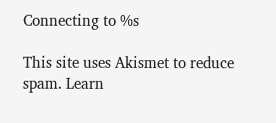Connecting to %s

This site uses Akismet to reduce spam. Learn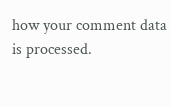how your comment data is processed.